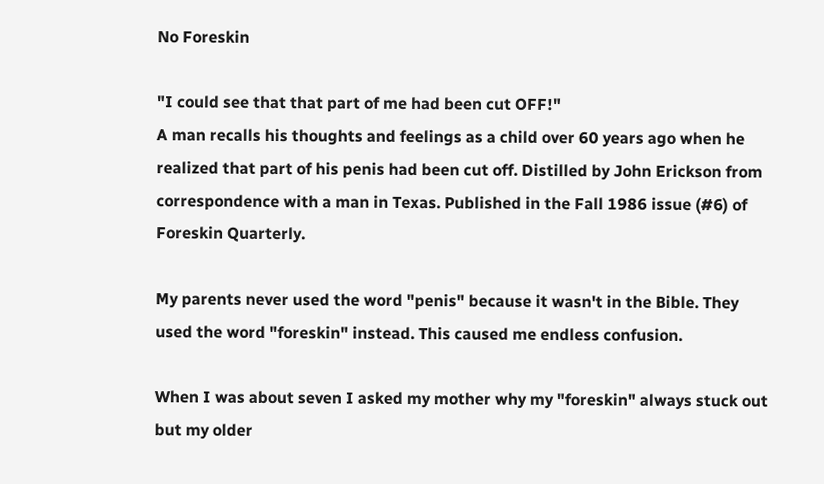No Foreskin

"I could see that that part of me had been cut OFF!"
A man recalls his thoughts and feelings as a child over 60 years ago when he realized that part of his penis had been cut off. Distilled by John Erickson from correspondence with a man in Texas. Published in the Fall 1986 issue (#6) of Foreskin Quarterly.

My parents never used the word "penis" because it wasn't in the Bible. They used the word "foreskin" instead. This caused me endless confusion.

When I was about seven I asked my mother why my "foreskin" always stuck out but my older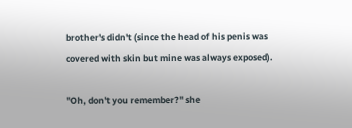brother's didn't (since the head of his penis was covered with skin but mine was always exposed).

"Oh, don't you remember?" she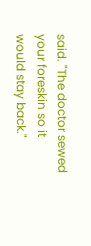said. "The doctor sewed your foreskin so it would stay back."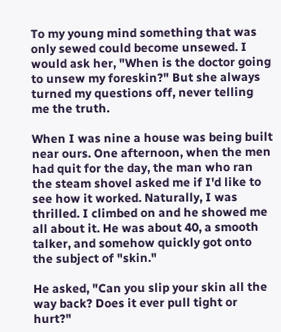To my young mind something that was only sewed could become unsewed. I would ask her, "When is the doctor going to unsew my foreskin?" But she always turned my questions off, never telling me the truth.

When I was nine a house was being built near ours. One afternoon, when the men had quit for the day, the man who ran the steam shovel asked me if I'd like to see how it worked. Naturally, I was thrilled. I climbed on and he showed me all about it. He was about 40, a smooth talker, and somehow quickly got onto the subject of "skin."

He asked, "Can you slip your skin all the way back? Does it ever pull tight or hurt?"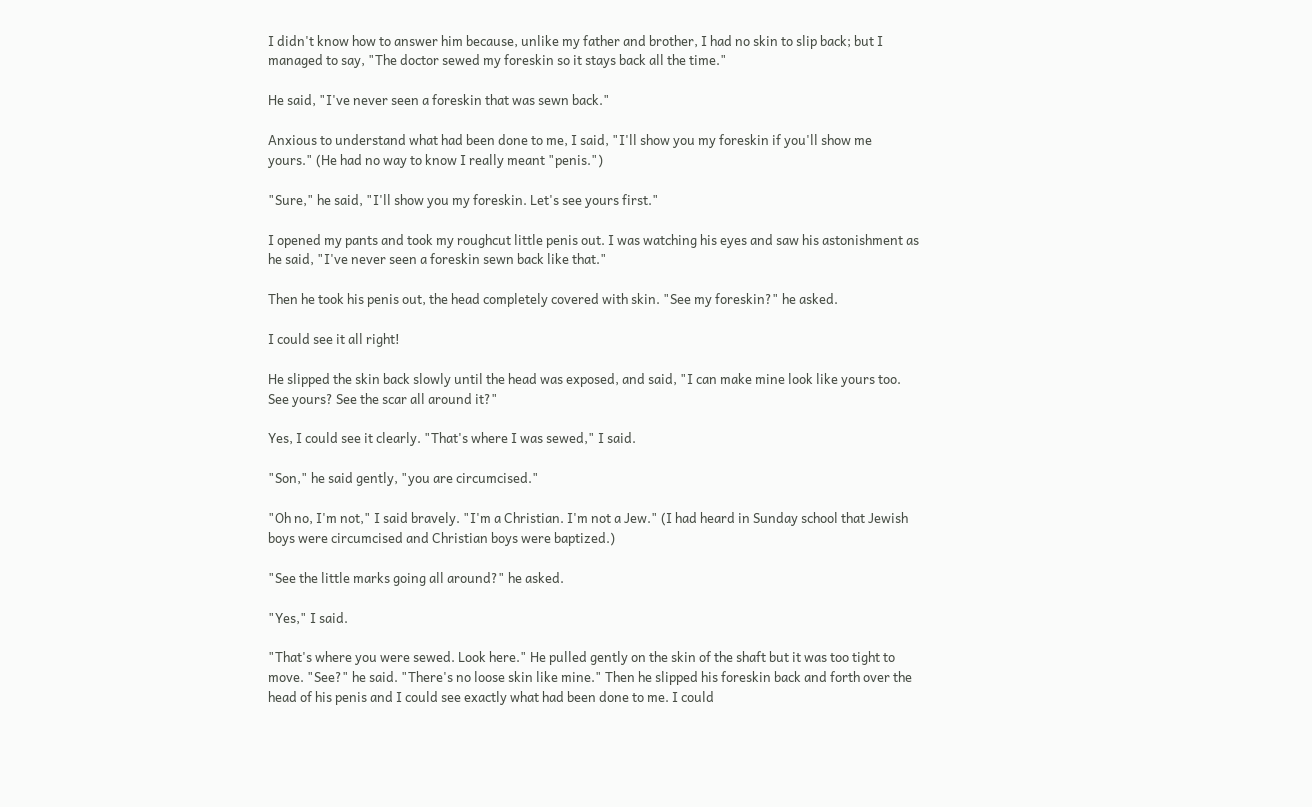I didn't know how to answer him because, unlike my father and brother, I had no skin to slip back; but I managed to say, "The doctor sewed my foreskin so it stays back all the time."

He said, "I've never seen a foreskin that was sewn back."

Anxious to understand what had been done to me, I said, "I'll show you my foreskin if you'll show me yours." (He had no way to know I really meant "penis.")

"Sure," he said, "I'll show you my foreskin. Let's see yours first."

I opened my pants and took my roughcut little penis out. I was watching his eyes and saw his astonishment as he said, "I've never seen a foreskin sewn back like that."

Then he took his penis out, the head completely covered with skin. "See my foreskin?" he asked.

I could see it all right!

He slipped the skin back slowly until the head was exposed, and said, "I can make mine look like yours too. See yours? See the scar all around it?"

Yes, I could see it clearly. "That's where I was sewed," I said.

"Son," he said gently, "you are circumcised."

"Oh no, I'm not," I said bravely. "I'm a Christian. I'm not a Jew." (I had heard in Sunday school that Jewish boys were circumcised and Christian boys were baptized.)

"See the little marks going all around?" he asked.

"Yes," I said.

"That's where you were sewed. Look here." He pulled gently on the skin of the shaft but it was too tight to move. "See?" he said. "There's no loose skin like mine." Then he slipped his foreskin back and forth over the head of his penis and I could see exactly what had been done to me. I could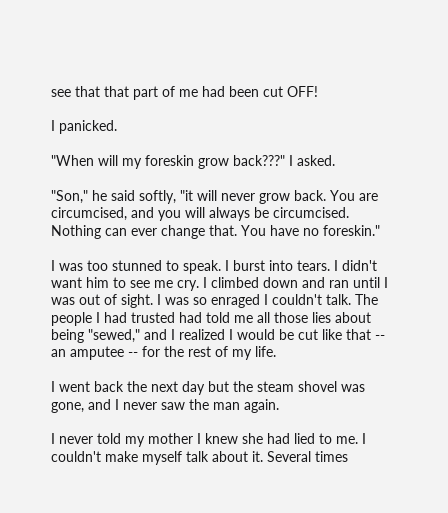see that that part of me had been cut OFF!

I panicked.

"When will my foreskin grow back???" I asked.

"Son," he said softly, "it will never grow back. You are circumcised, and you will always be circumcised. Nothing can ever change that. You have no foreskin."

I was too stunned to speak. I burst into tears. I didn't want him to see me cry. I climbed down and ran until I was out of sight. I was so enraged I couldn't talk. The people I had trusted had told me all those lies about being "sewed," and I realized I would be cut like that -- an amputee -- for the rest of my life.

I went back the next day but the steam shovel was gone, and I never saw the man again.

I never told my mother I knew she had lied to me. I couldn't make myself talk about it. Several times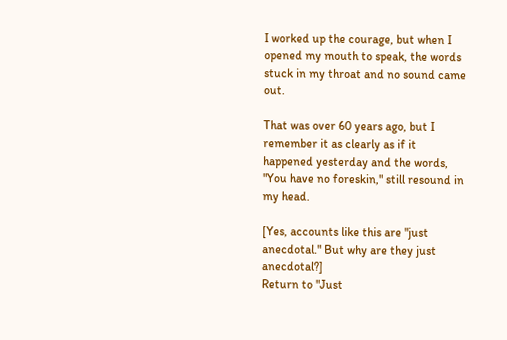I worked up the courage, but when I opened my mouth to speak, the words stuck in my throat and no sound came out.

That was over 60 years ago, but I remember it as clearly as if it happened yesterday and the words, "You have no foreskin," still resound in my head.

[Yes, accounts like this are "just anecdotal." But why are they just anecdotal?]
Return to "Just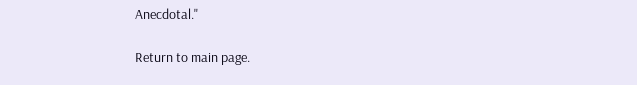Anecdotal."

Return to main page.